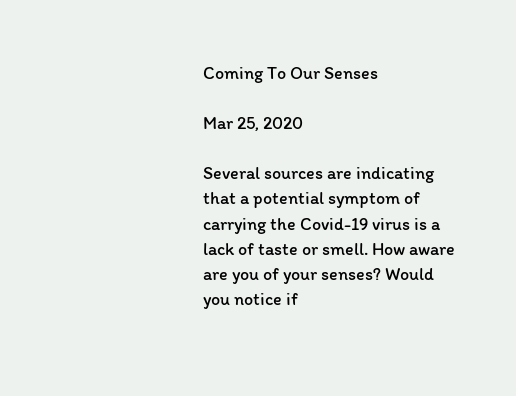Coming To Our Senses

Mar 25, 2020

Several sources are indicating that a potential symptom of carrying the Covid-19 virus is a lack of taste or smell. How aware are you of your senses? Would you notice if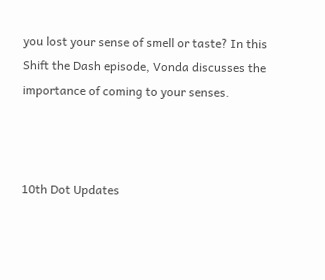you lost your sense of smell or taste? In this Shift the Dash episode, Vonda discusses the importance of coming to your senses.



10th Dot Updates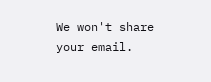We won't share your email.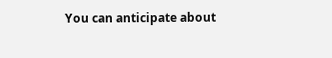You can anticipate about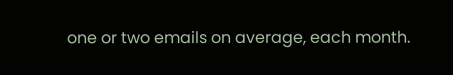one or two emails on average, each month.